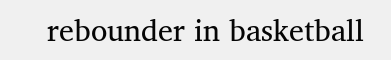rebounder in basketball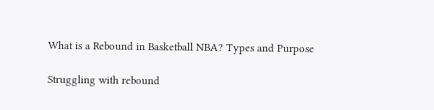What is a Rebound in Basketball NBA? Types and Purpose

Struggling with rebound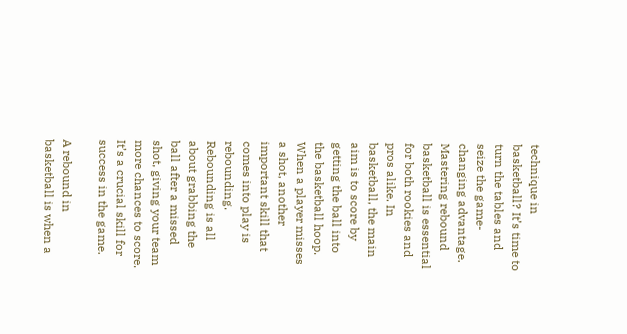technique in basketball? It’s time to turn the tables and seize the game-changing advantage. Mastering rebound basketball is essential for both rookies and pros alike. In basketball, the main aim is to score by getting the ball into the basketball hoop. When a player misses a shot, another important skill that comes into play is rebounding. Rebounding is all about grabbing the ball after a missed shot, giving your team more chances to score. It’s a crucial skill for success in the game.

A rebound in basketball is when a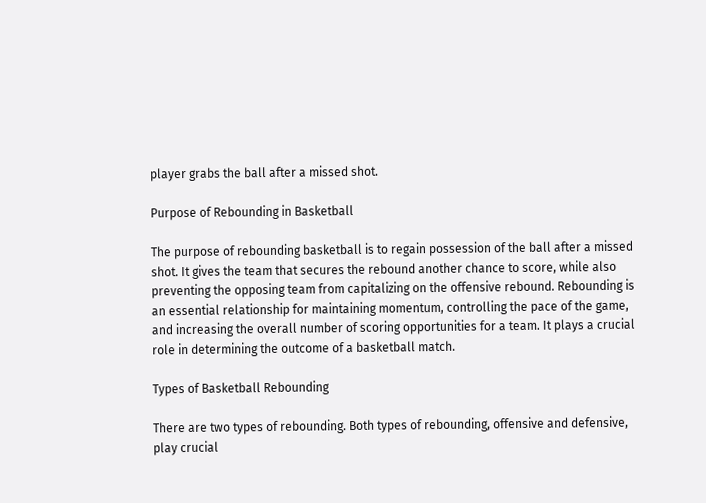player grabs the ball after a missed shot.

Purpose of Rebounding in Basketball

The purpose of rebounding basketball is to regain possession of the ball after a missed shot. It gives the team that secures the rebound another chance to score, while also preventing the opposing team from capitalizing on the offensive rebound. Rebounding is an essential relationship for maintaining momentum, controlling the pace of the game, and increasing the overall number of scoring opportunities for a team. It plays a crucial role in determining the outcome of a basketball match.

Types of Basketball Rebounding

There are two types of rebounding. Both types of rebounding, offensive and defensive, play crucial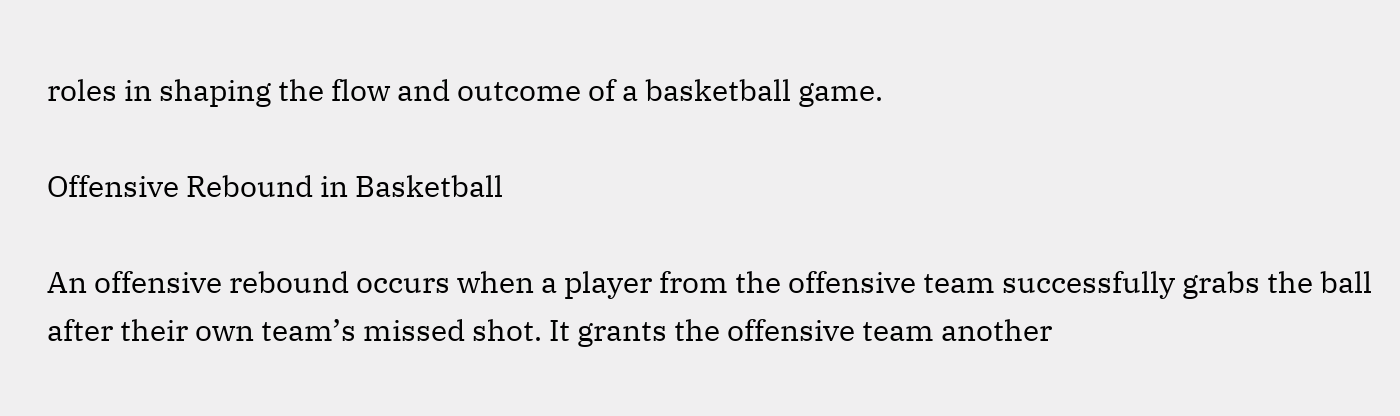roles in shaping the flow and outcome of a basketball game.

Offensive Rebound in Basketball

An offensive rebound occurs when a player from the offensive team successfully grabs the ball after their own team’s missed shot. It grants the offensive team another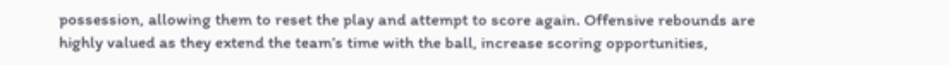possession, allowing them to reset the play and attempt to score again. Offensive rebounds are highly valued as they extend the team’s time with the ball, increase scoring opportunities,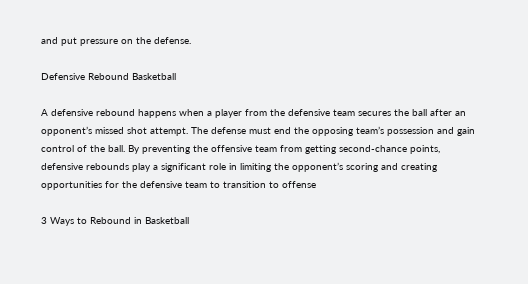and put pressure on the defense.

Defensive Rebound Basketball

A defensive rebound happens when a player from the defensive team secures the ball after an opponent’s missed shot attempt. The defense must end the opposing team’s possession and gain control of the ball. By preventing the offensive team from getting second-chance points, defensive rebounds play a significant role in limiting the opponent’s scoring and creating opportunities for the defensive team to transition to offense

3 Ways to Rebound in Basketball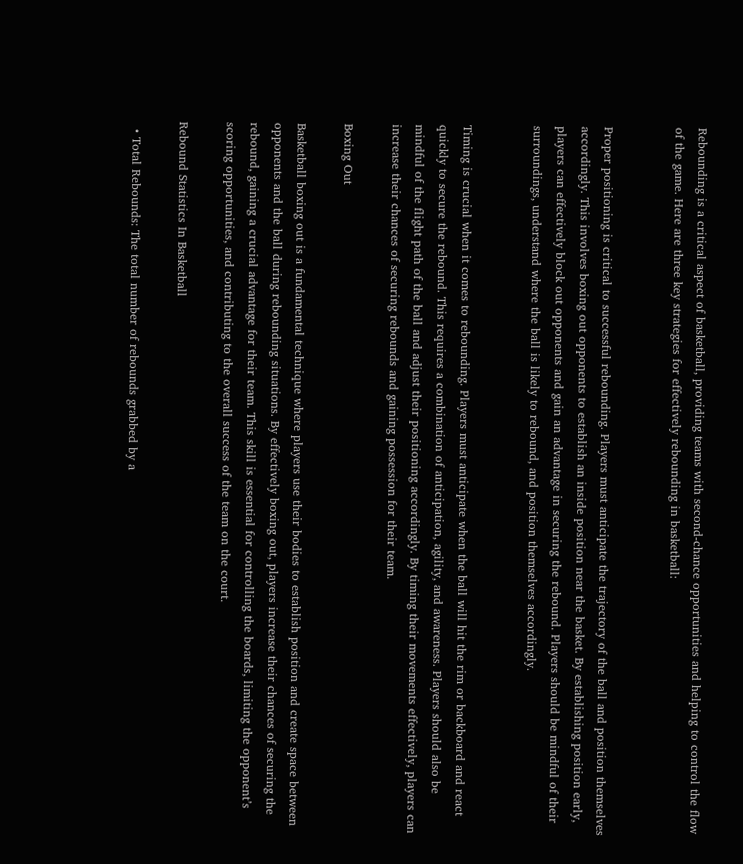Rebounding is a critical aspect of basketball, providing teams with second-chance opportunities and helping to control the flow of the game. Here are three key strategies for effectively rebounding in basketball:


Proper positioning is critical to successful rebounding. Players must anticipate the trajectory of the ball and position themselves accordingly. This involves boxing out opponents to establish an inside position near the basket. By establishing position early, players can effectively block out opponents and gain an advantage in securing the rebound. Players should be mindful of their surroundings, understand where the ball is likely to rebound, and position themselves accordingly.


Timing is crucial when it comes to rebounding. Players must anticipate when the ball will hit the rim or backboard and react quickly to secure the rebound. This requires a combination of anticipation, agility, and awareness. Players should also be mindful of the flight path of the ball and adjust their positioning accordingly. By timing their movements effectively, players can increase their chances of securing rebounds and gaining possession for their team.

Boxing Out

Basketball boxing out is a fundamental technique where players use their bodies to establish position and create space between opponents and the ball during rebounding situations. By effectively boxing out, players increase their chances of securing the rebound, gaining a crucial advantage for their team. This skill is essential for controlling the boards, limiting the opponent’s scoring opportunities, and contributing to the overall success of the team on the court.

Rebound Statistics In Basketball

  • Total Rebounds: The total number of rebounds grabbed by a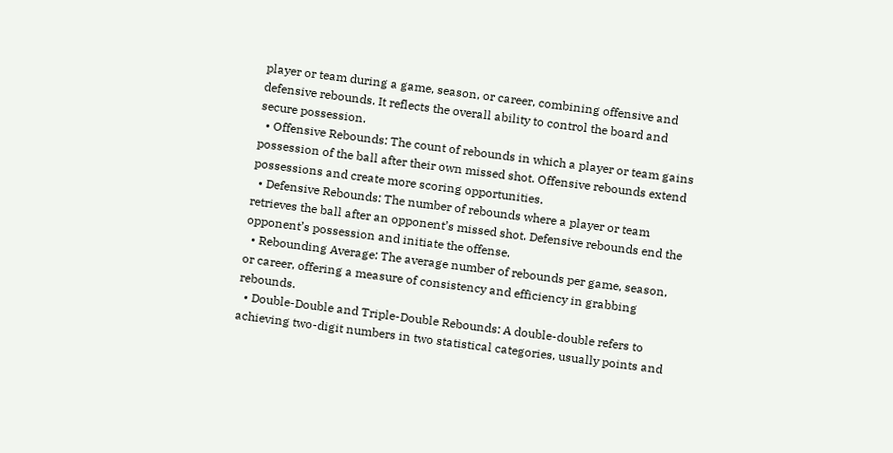player or team during a game, season, or career, combining offensive and defensive rebounds. It reflects the overall ability to control the board and secure possession.
  • Offensive Rebounds: The count of rebounds in which a player or team gains possession of the ball after their own missed shot. Offensive rebounds extend possessions and create more scoring opportunities.
  • Defensive Rebounds: The number of rebounds where a player or team retrieves the ball after an opponent’s missed shot. Defensive rebounds end the opponent’s possession and initiate the offense.
  • Rebounding Average: The average number of rebounds per game, season, or career, offering a measure of consistency and efficiency in grabbing rebounds.
  • Double-Double and Triple-Double Rebounds: A double-double refers to achieving two-digit numbers in two statistical categories, usually points and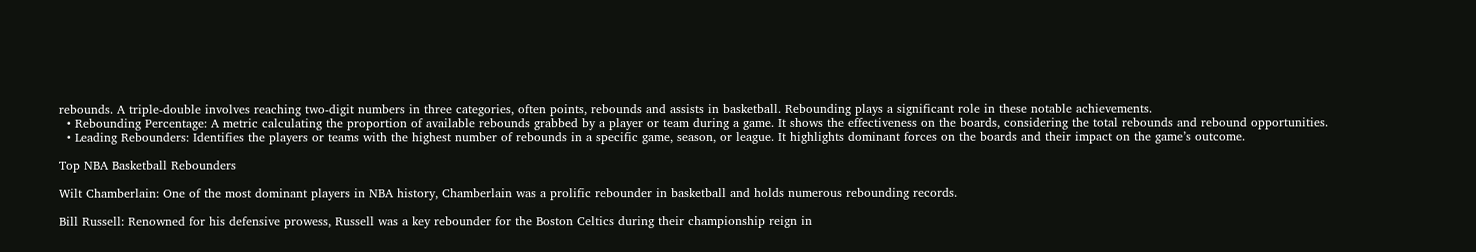rebounds. A triple-double involves reaching two-digit numbers in three categories, often points, rebounds and assists in basketball. Rebounding plays a significant role in these notable achievements.
  • Rebounding Percentage: A metric calculating the proportion of available rebounds grabbed by a player or team during a game. It shows the effectiveness on the boards, considering the total rebounds and rebound opportunities.
  • Leading Rebounders: Identifies the players or teams with the highest number of rebounds in a specific game, season, or league. It highlights dominant forces on the boards and their impact on the game’s outcome.

Top NBA Basketball Rebounders

Wilt Chamberlain: One of the most dominant players in NBA history, Chamberlain was a prolific rebounder in basketball and holds numerous rebounding records.

Bill Russell: Renowned for his defensive prowess, Russell was a key rebounder for the Boston Celtics during their championship reign in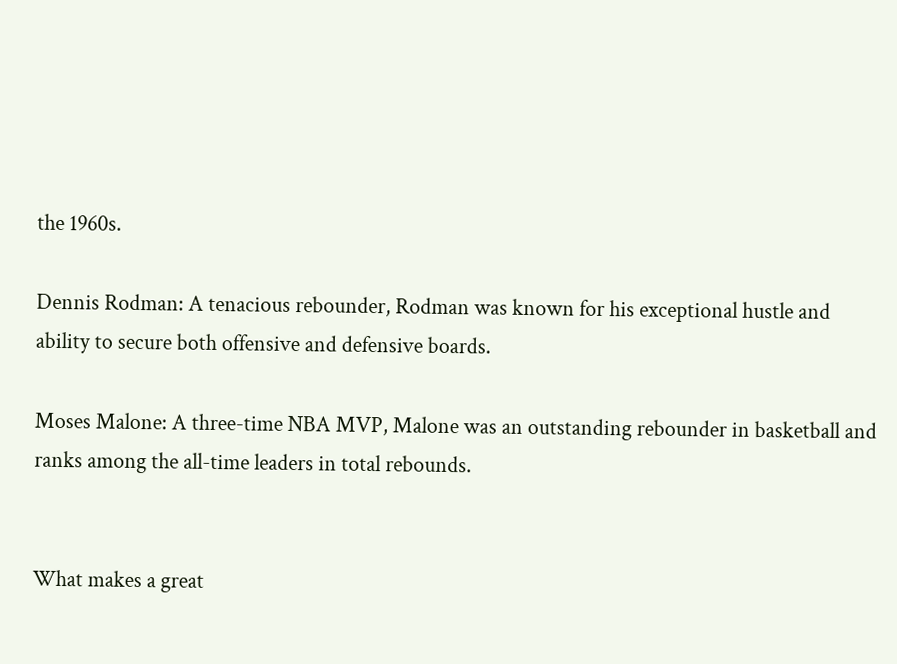the 1960s.

Dennis Rodman: A tenacious rebounder, Rodman was known for his exceptional hustle and ability to secure both offensive and defensive boards.

Moses Malone: A three-time NBA MVP, Malone was an outstanding rebounder in basketball and ranks among the all-time leaders in total rebounds.


What makes a great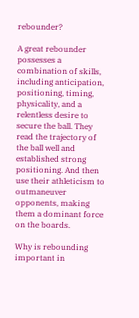rebounder?

A great rebounder possesses a combination of skills, including anticipation, positioning, timing, physicality, and a relentless desire to secure the ball. They read the trajectory of the ball well and established strong positioning. And then use their athleticism to outmaneuver opponents, making them a dominant force on the boards.

Why is rebounding important in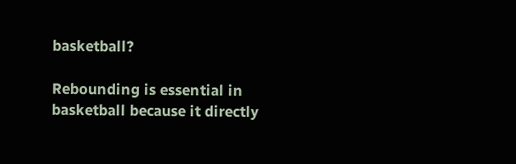basketball?

Rebounding is essential in basketball because it directly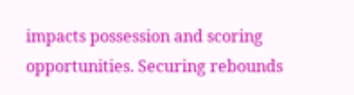impacts possession and scoring opportunities. Securing rebounds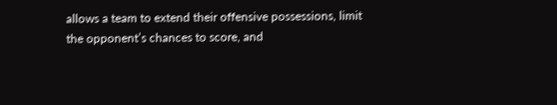allows a team to extend their offensive possessions, limit the opponent’s chances to score, and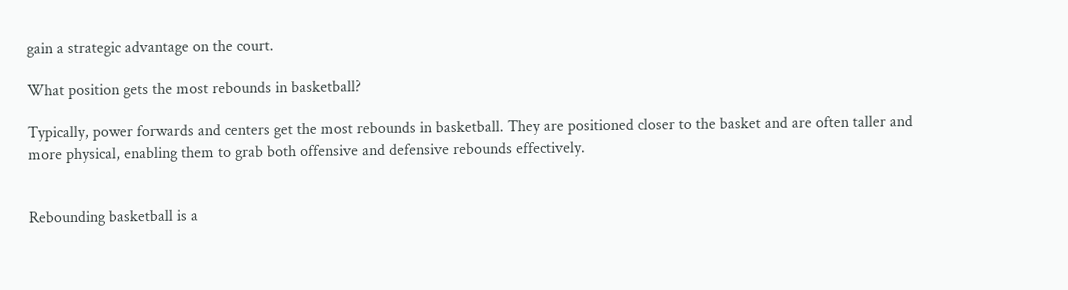gain a strategic advantage on the court.

What position gets the most rebounds in basketball?

Typically, power forwards and centers get the most rebounds in basketball. They are positioned closer to the basket and are often taller and more physical, enabling them to grab both offensive and defensive rebounds effectively.


Rebounding basketball is a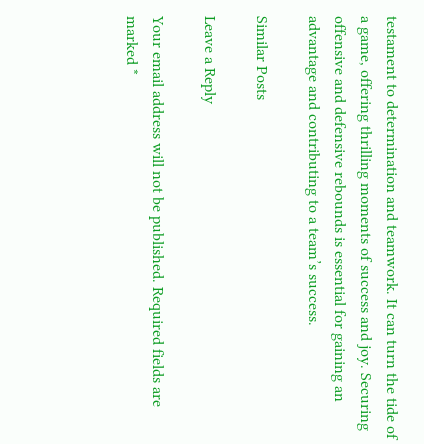testament to determination and teamwork. It can turn the tide of a game, offering thrilling moments of success and joy. Securing offensive and defensive rebounds is essential for gaining an advantage and contributing to a team’s success.

Similar Posts

Leave a Reply

Your email address will not be published. Required fields are marked *